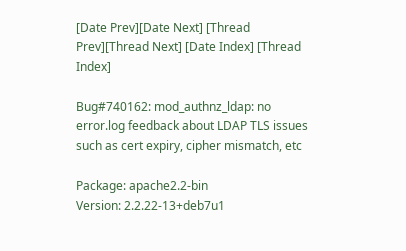[Date Prev][Date Next] [Thread Prev][Thread Next] [Date Index] [Thread Index]

Bug#740162: mod_authnz_ldap: no error.log feedback about LDAP TLS issues such as cert expiry, cipher mismatch, etc

Package: apache2.2-bin
Version: 2.2.22-13+deb7u1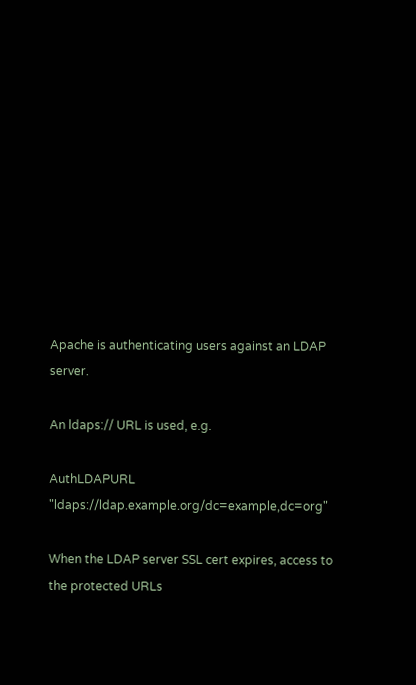Apache is authenticating users against an LDAP server.

An ldaps:// URL is used, e.g.

AuthLDAPURL "ldaps://ldap.example.org/dc=example,dc=org"

When the LDAP server SSL cert expires, access to the protected URLs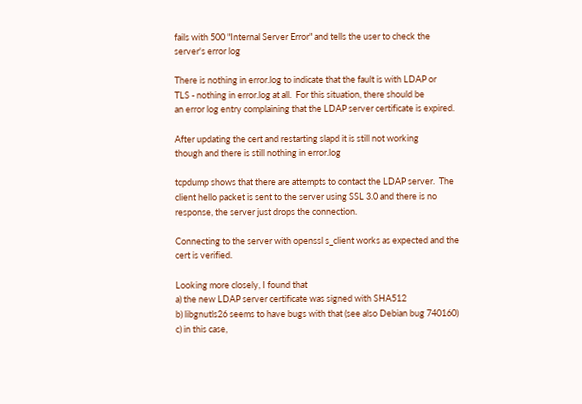fails with 500 "Internal Server Error" and tells the user to check the
server's error log

There is nothing in error.log to indicate that the fault is with LDAP or
TLS - nothing in error.log at all.  For this situation, there should be
an error log entry complaining that the LDAP server certificate is expired.

After updating the cert and restarting slapd it is still not working
though and there is still nothing in error.log

tcpdump shows that there are attempts to contact the LDAP server.  The
client hello packet is sent to the server using SSL 3.0 and there is no
response, the server just drops the connection.

Connecting to the server with openssl s_client works as expected and the
cert is verified.

Looking more closely, I found that
a) the new LDAP server certificate was signed with SHA512
b) libgnutls26 seems to have bugs with that (see also Debian bug 740160)
c) in this case,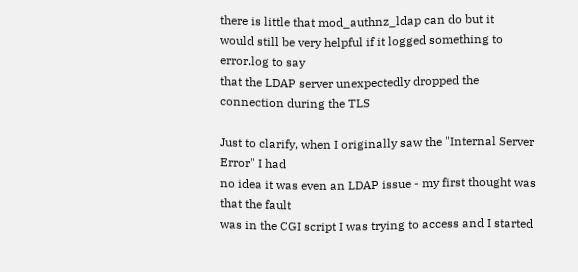there is little that mod_authnz_ldap can do but it
would still be very helpful if it logged something to error.log to say
that the LDAP server unexpectedly dropped the connection during the TLS

Just to clarify, when I originally saw the "Internal Server Error" I had
no idea it was even an LDAP issue - my first thought was that the fault
was in the CGI script I was trying to access and I started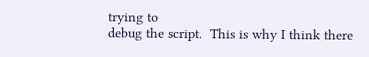trying to
debug the script.  This is why I think there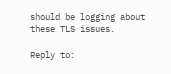should be logging about
these TLS issues.

Reply to: